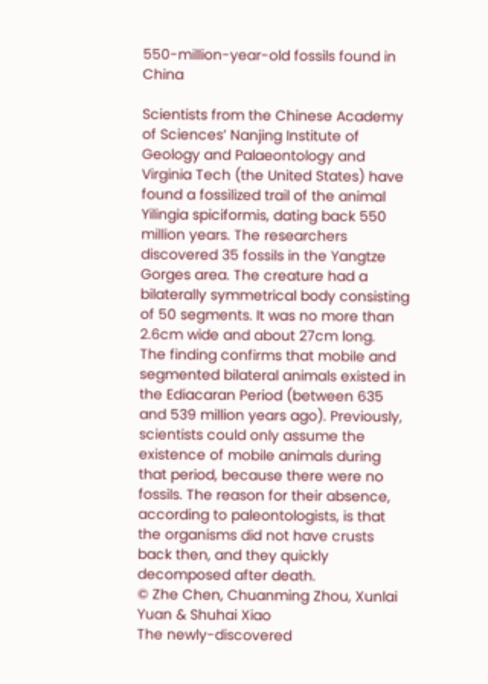550-million-year-old fossils found in China

Scientists from the Chinese Academy of Sciences’ Nanjing Institute of Geology and Palaeontology and Virginia Tech (the United States) have found a fossilized trail of the animal Yilingia spiciformis, dating back 550 million years. The researchers discovered 35 fossils in the Yangtze Gorges area. The creature had a bilaterally symmetrical body consisting of 50 segments. It was no more than 2.6cm wide and about 27cm long.
The finding confirms that mobile and segmented bilateral animals existed in the Ediacaran Period (between 635 and 539 million years ago). Previously, scientists could only assume the existence of mobile animals during that period, because there were no fossils. The reason for their absence, according to paleontologists, is that the organisms did not have crusts back then, and they quickly decomposed after death.
© Zhe Chen, Chuanming Zhou, Xunlai Yuan & Shuhai Xiao
The newly-discovered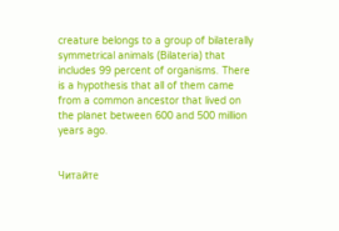creature belongs to a group of bilaterally symmetrical animals (Bilateria) that includes 99 percent of organisms. There is a hypothesis that all of them came from a common ancestor that lived on the planet between 600 and 500 million years ago.


Читайте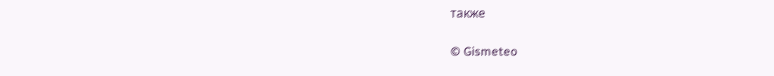также

© Gismeteo